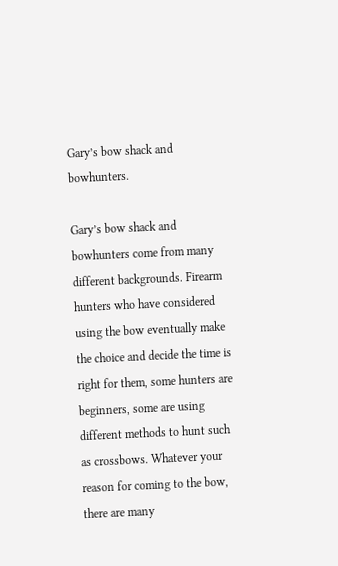Gary’s bow shack and bowhunters.

Gary’s bow shack and bowhunters come from many different backgrounds. Firearm hunters who have considered using the bow eventually make the choice and decide the time is right for them, some hunters are beginners, some are using different methods to hunt such as crossbows. Whatever your reason for coming to the bow, there are many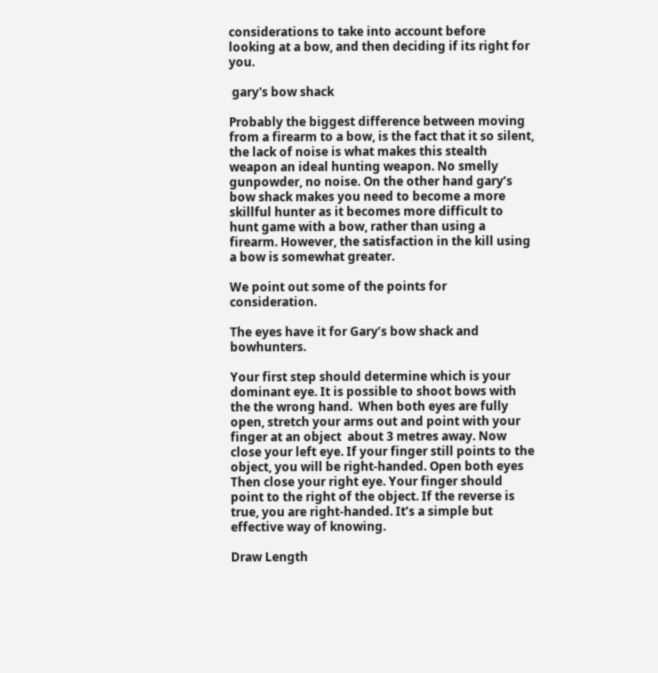considerations to take into account before looking at a bow, and then deciding if its right for you.

 gary's bow shack

Probably the biggest difference between moving from a firearm to a bow, is the fact that it so silent, the lack of noise is what makes this stealth weapon an ideal hunting weapon. No smelly gunpowder, no noise. On the other hand gary’s bow shack makes you need to become a more skillful hunter as it becomes more difficult to hunt game with a bow, rather than using a firearm. However, the satisfaction in the kill using a bow is somewhat greater.

We point out some of the points for consideration.

The eyes have it for Gary’s bow shack and bowhunters.

Your first step should determine which is your dominant eye. It is possible to shoot bows with the the wrong hand.  When both eyes are fully open, stretch your arms out and point with your finger at an object  about 3 metres away. Now close your left eye. If your finger still points to the object, you will be right-handed. Open both eyes Then close your right eye. Your finger should point to the right of the object. If the reverse is true, you are right-handed. It’s a simple but effective way of knowing.

Draw Length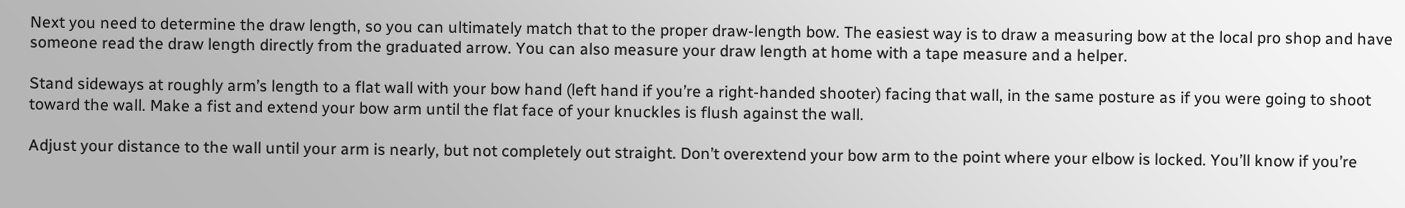Next you need to determine the draw length, so you can ultimately match that to the proper draw-length bow. The easiest way is to draw a measuring bow at the local pro shop and have someone read the draw length directly from the graduated arrow. You can also measure your draw length at home with a tape measure and a helper.

Stand sideways at roughly arm’s length to a flat wall with your bow hand (left hand if you’re a right-handed shooter) facing that wall, in the same posture as if you were going to shoot toward the wall. Make a fist and extend your bow arm until the flat face of your knuckles is flush against the wall.

Adjust your distance to the wall until your arm is nearly, but not completely out straight. Don’t overextend your bow arm to the point where your elbow is locked. You’ll know if you’re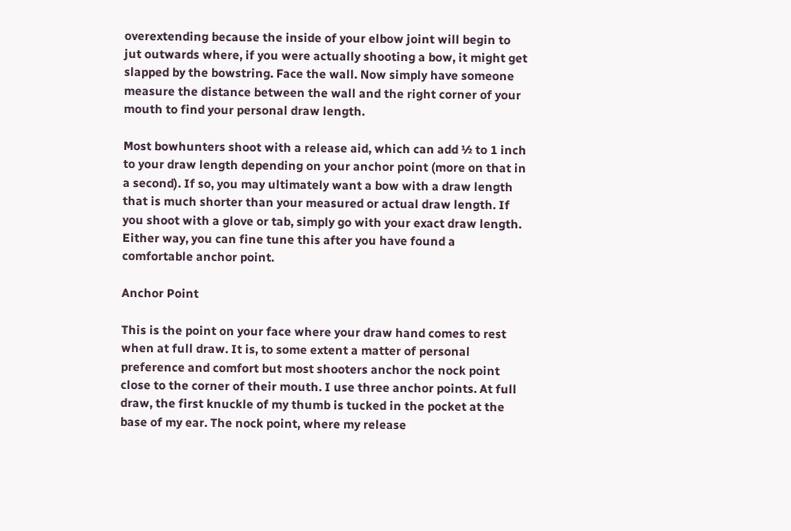overextending because the inside of your elbow joint will begin to jut outwards where, if you were actually shooting a bow, it might get slapped by the bowstring. Face the wall. Now simply have someone measure the distance between the wall and the right corner of your mouth to find your personal draw length.

Most bowhunters shoot with a release aid, which can add ½ to 1 inch to your draw length depending on your anchor point (more on that in a second). If so, you may ultimately want a bow with a draw length that is much shorter than your measured or actual draw length. If you shoot with a glove or tab, simply go with your exact draw length. Either way, you can fine tune this after you have found a comfortable anchor point.

Anchor Point

This is the point on your face where your draw hand comes to rest when at full draw. It is, to some extent a matter of personal preference and comfort but most shooters anchor the nock point close to the corner of their mouth. I use three anchor points. At full draw, the first knuckle of my thumb is tucked in the pocket at the base of my ear. The nock point, where my release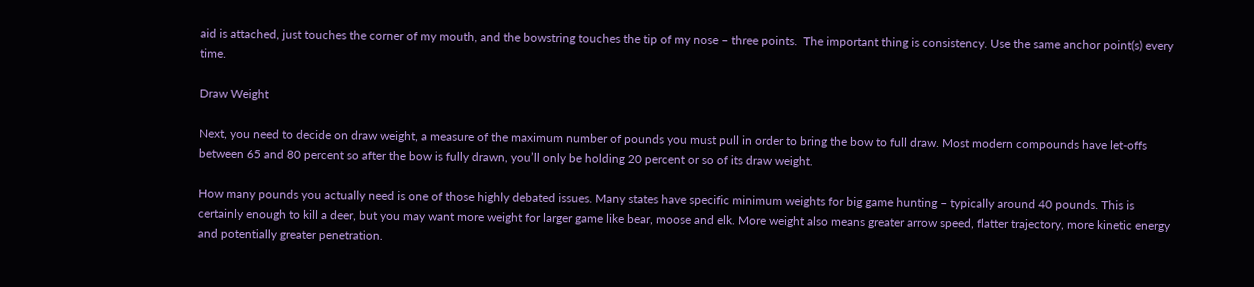aid is attached, just touches the corner of my mouth, and the bowstring touches the tip of my nose – three points.  The important thing is consistency. Use the same anchor point(s) every time.

Draw Weight

Next, you need to decide on draw weight, a measure of the maximum number of pounds you must pull in order to bring the bow to full draw. Most modern compounds have let-offs between 65 and 80 percent so after the bow is fully drawn, you’ll only be holding 20 percent or so of its draw weight.

How many pounds you actually need is one of those highly debated issues. Many states have specific minimum weights for big game hunting – typically around 40 pounds. This is certainly enough to kill a deer, but you may want more weight for larger game like bear, moose and elk. More weight also means greater arrow speed, flatter trajectory, more kinetic energy and potentially greater penetration.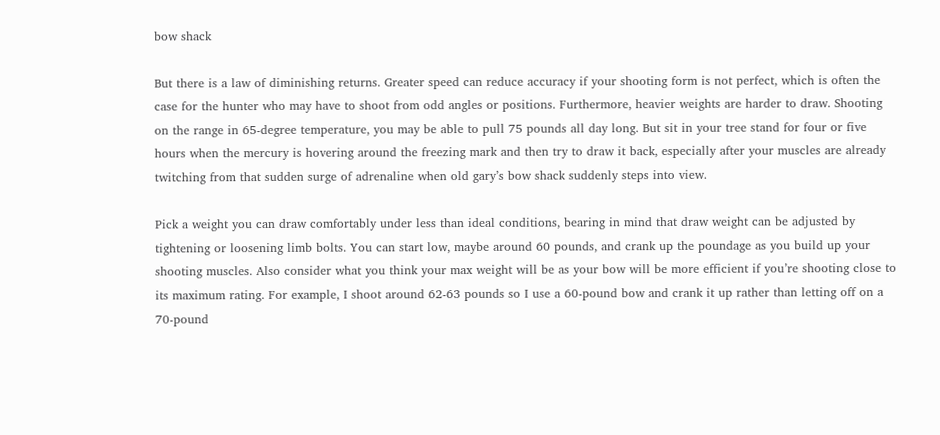bow shack

But there is a law of diminishing returns. Greater speed can reduce accuracy if your shooting form is not perfect, which is often the case for the hunter who may have to shoot from odd angles or positions. Furthermore, heavier weights are harder to draw. Shooting on the range in 65-degree temperature, you may be able to pull 75 pounds all day long. But sit in your tree stand for four or five hours when the mercury is hovering around the freezing mark and then try to draw it back, especially after your muscles are already twitching from that sudden surge of adrenaline when old gary’s bow shack suddenly steps into view.

Pick a weight you can draw comfortably under less than ideal conditions, bearing in mind that draw weight can be adjusted by tightening or loosening limb bolts. You can start low, maybe around 60 pounds, and crank up the poundage as you build up your shooting muscles. Also consider what you think your max weight will be as your bow will be more efficient if you’re shooting close to its maximum rating. For example, I shoot around 62-63 pounds so I use a 60-pound bow and crank it up rather than letting off on a 70-pound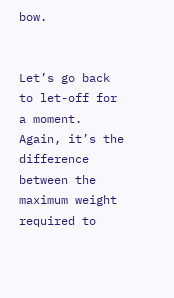bow.


Let’s go back to let-off for a moment. Again, it’s the difference between the maximum weight required to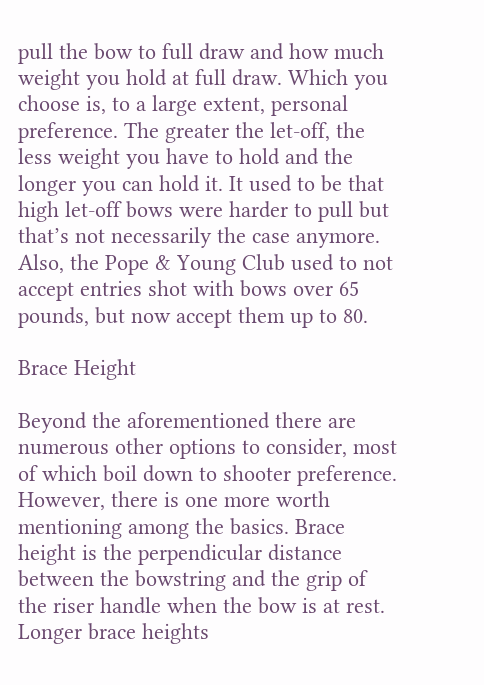pull the bow to full draw and how much weight you hold at full draw. Which you choose is, to a large extent, personal preference. The greater the let-off, the less weight you have to hold and the longer you can hold it. It used to be that high let-off bows were harder to pull but that’s not necessarily the case anymore. Also, the Pope & Young Club used to not accept entries shot with bows over 65 pounds, but now accept them up to 80.

Brace Height

Beyond the aforementioned there are numerous other options to consider, most of which boil down to shooter preference. However, there is one more worth mentioning among the basics. Brace height is the perpendicular distance between the bowstring and the grip of the riser handle when the bow is at rest. Longer brace heights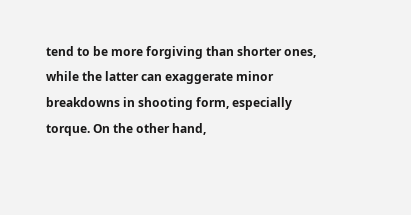tend to be more forgiving than shorter ones, while the latter can exaggerate minor breakdowns in shooting form, especially torque. On the other hand,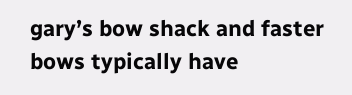gary’s bow shack and faster bows typically have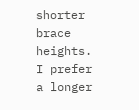shorter brace heights. I prefer a longer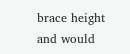brace height and would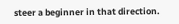steer a beginner in that direction.